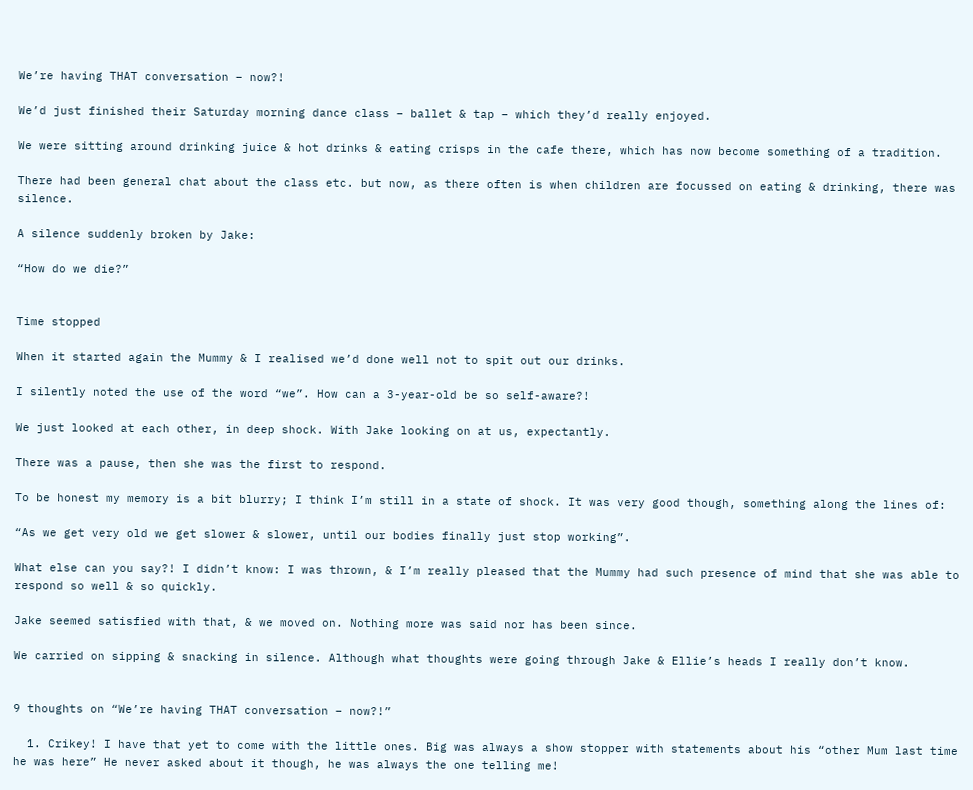We’re having THAT conversation – now?!

We’d just finished their Saturday morning dance class – ballet & tap – which they’d really enjoyed.

We were sitting around drinking juice & hot drinks & eating crisps in the cafe there, which has now become something of a tradition.

There had been general chat about the class etc. but now, as there often is when children are focussed on eating & drinking, there was silence.

A silence suddenly broken by Jake:

“How do we die?”


Time stopped

When it started again the Mummy & I realised we’d done well not to spit out our drinks.

I silently noted the use of the word “we”. How can a 3-year-old be so self-aware?!

We just looked at each other, in deep shock. With Jake looking on at us, expectantly.

There was a pause, then she was the first to respond.

To be honest my memory is a bit blurry; I think I’m still in a state of shock. It was very good though, something along the lines of:

“As we get very old we get slower & slower, until our bodies finally just stop working”.

What else can you say?! I didn’t know: I was thrown, & I’m really pleased that the Mummy had such presence of mind that she was able to respond so well & so quickly.

Jake seemed satisfied with that, & we moved on. Nothing more was said nor has been since.

We carried on sipping & snacking in silence. Although what thoughts were going through Jake & Ellie’s heads I really don’t know.


9 thoughts on “We’re having THAT conversation – now?!”

  1. Crikey! I have that yet to come with the little ones. Big was always a show stopper with statements about his “other Mum last time he was here” He never asked about it though, he was always the one telling me!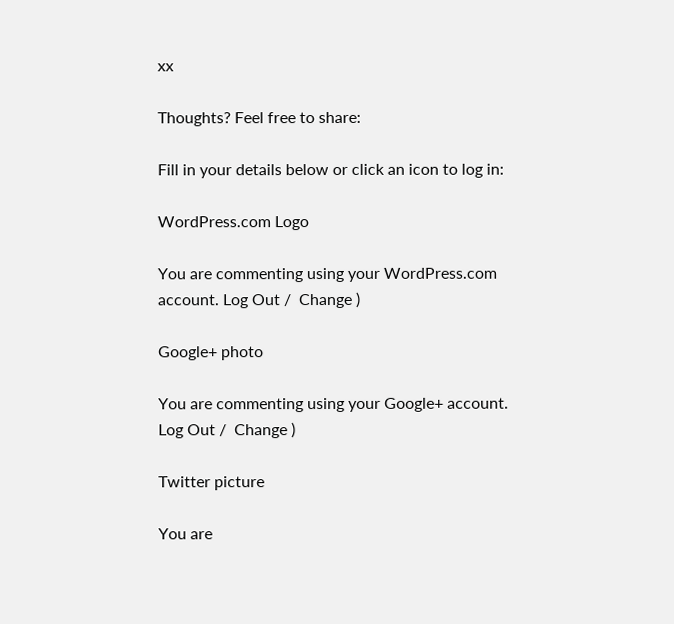xx

Thoughts? Feel free to share:

Fill in your details below or click an icon to log in:

WordPress.com Logo

You are commenting using your WordPress.com account. Log Out /  Change )

Google+ photo

You are commenting using your Google+ account. Log Out /  Change )

Twitter picture

You are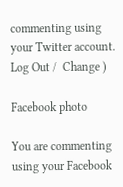commenting using your Twitter account. Log Out /  Change )

Facebook photo

You are commenting using your Facebook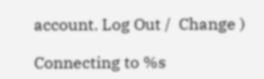account. Log Out /  Change )

Connecting to %s